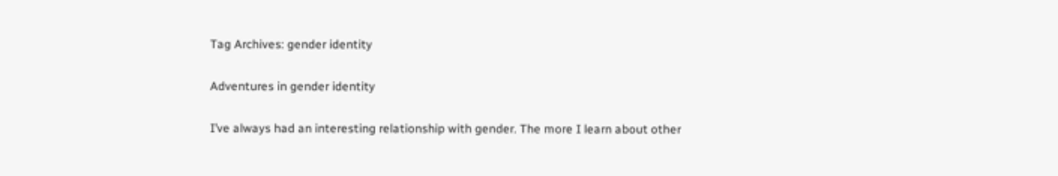Tag Archives: gender identity

Adventures in gender identity

I’ve always had an interesting relationship with gender. The more I learn about other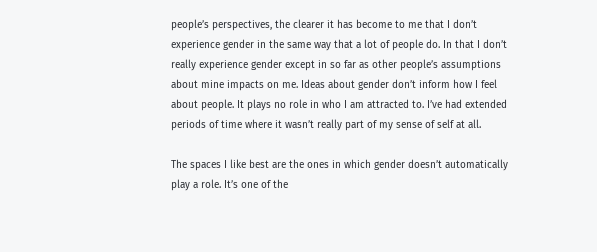people’s perspectives, the clearer it has become to me that I don’t experience gender in the same way that a lot of people do. In that I don’t really experience gender except in so far as other people’s assumptions about mine impacts on me. Ideas about gender don’t inform how I feel about people. It plays no role in who I am attracted to. I’ve had extended periods of time where it wasn’t really part of my sense of self at all.

The spaces I like best are the ones in which gender doesn’t automatically play a role. It’s one of the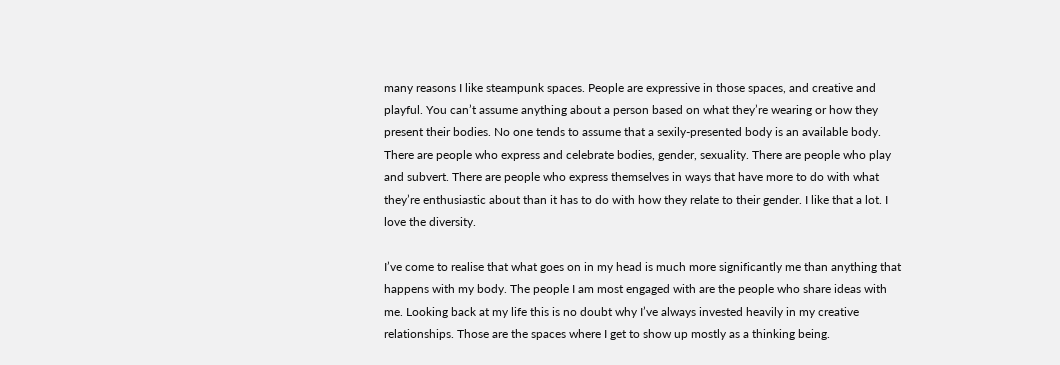many reasons I like steampunk spaces. People are expressive in those spaces, and creative and playful. You can’t assume anything about a person based on what they’re wearing or how they present their bodies. No one tends to assume that a sexily-presented body is an available body. There are people who express and celebrate bodies, gender, sexuality. There are people who play and subvert. There are people who express themselves in ways that have more to do with what they’re enthusiastic about than it has to do with how they relate to their gender. I like that a lot. I love the diversity.

I’ve come to realise that what goes on in my head is much more significantly me than anything that happens with my body. The people I am most engaged with are the people who share ideas with me. Looking back at my life this is no doubt why I’ve always invested heavily in my creative relationships. Those are the spaces where I get to show up mostly as a thinking being.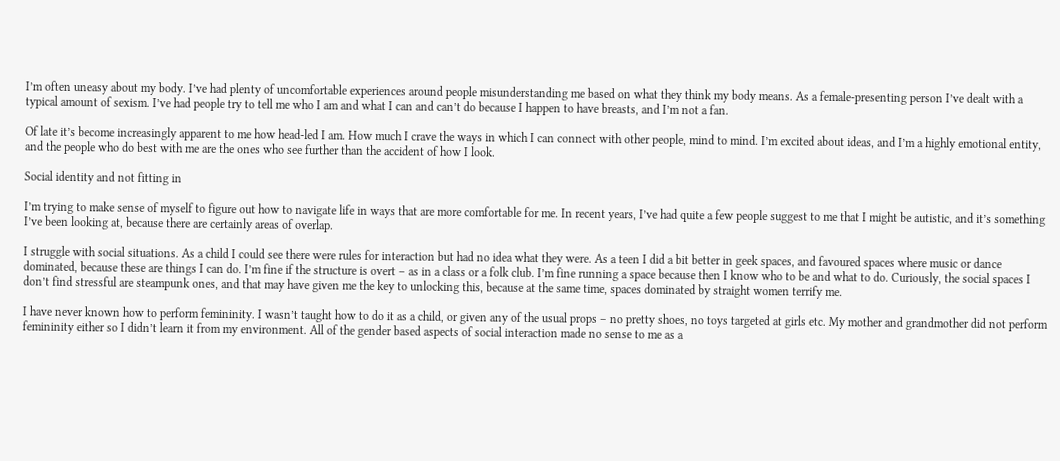I’m often uneasy about my body. I’ve had plenty of uncomfortable experiences around people misunderstanding me based on what they think my body means. As a female-presenting person I’ve dealt with a typical amount of sexism. I’ve had people try to tell me who I am and what I can and can’t do because I happen to have breasts, and I’m not a fan.

Of late it’s become increasingly apparent to me how head-led I am. How much I crave the ways in which I can connect with other people, mind to mind. I’m excited about ideas, and I’m a highly emotional entity, and the people who do best with me are the ones who see further than the accident of how I look.

Social identity and not fitting in

I’m trying to make sense of myself to figure out how to navigate life in ways that are more comfortable for me. In recent years, I’ve had quite a few people suggest to me that I might be autistic, and it’s something I’ve been looking at, because there are certainly areas of overlap.

I struggle with social situations. As a child I could see there were rules for interaction but had no idea what they were. As a teen I did a bit better in geek spaces, and favoured spaces where music or dance dominated, because these are things I can do. I’m fine if the structure is overt – as in a class or a folk club. I’m fine running a space because then I know who to be and what to do. Curiously, the social spaces I don’t find stressful are steampunk ones, and that may have given me the key to unlocking this, because at the same time, spaces dominated by straight women terrify me.

I have never known how to perform femininity. I wasn’t taught how to do it as a child, or given any of the usual props – no pretty shoes, no toys targeted at girls etc. My mother and grandmother did not perform femininity either so I didn’t learn it from my environment. All of the gender based aspects of social interaction made no sense to me as a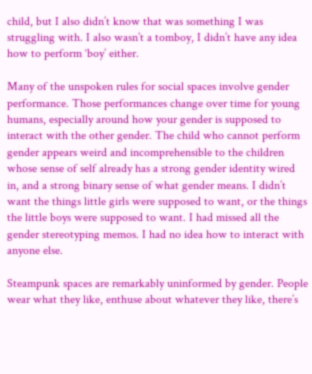child, but I also didn’t know that was something I was struggling with. I also wasn’t a tomboy, I didn’t have any idea how to perform ‘boy’ either.

Many of the unspoken rules for social spaces involve gender performance. Those performances change over time for young humans, especially around how your gender is supposed to interact with the other gender. The child who cannot perform gender appears weird and incomprehensible to the children whose sense of self already has a strong gender identity wired in, and a strong binary sense of what gender means. I didn’t want the things little girls were supposed to want, or the things the little boys were supposed to want. I had missed all the gender stereotyping memos. I had no idea how to interact with anyone else.

Steampunk spaces are remarkably uninformed by gender. People wear what they like, enthuse about whatever they like, there’s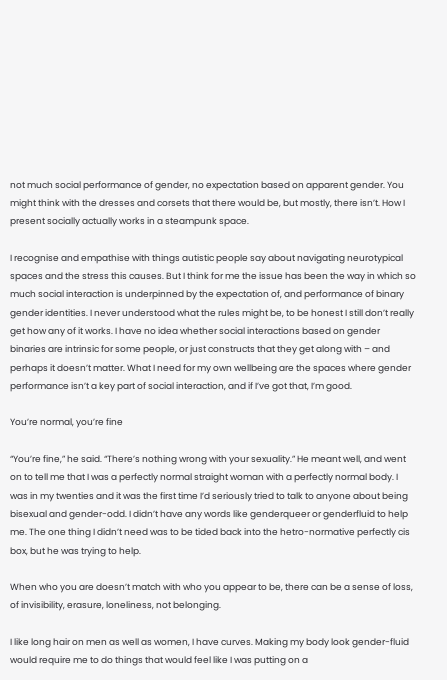not much social performance of gender, no expectation based on apparent gender. You might think with the dresses and corsets that there would be, but mostly, there isn’t. How I present socially actually works in a steampunk space.

I recognise and empathise with things autistic people say about navigating neurotypical spaces and the stress this causes. But I think for me the issue has been the way in which so much social interaction is underpinned by the expectation of, and performance of binary gender identities. I never understood what the rules might be, to be honest I still don’t really get how any of it works. I have no idea whether social interactions based on gender binaries are intrinsic for some people, or just constructs that they get along with – and perhaps it doesn’t matter. What I need for my own wellbeing are the spaces where gender performance isn’t a key part of social interaction, and if I’ve got that, I’m good.

You’re normal, you’re fine

“You’re fine,” he said. “There’s nothing wrong with your sexuality.” He meant well, and went on to tell me that I was a perfectly normal straight woman with a perfectly normal body. I was in my twenties and it was the first time I’d seriously tried to talk to anyone about being bisexual and gender-odd. I didn’t have any words like genderqueer or genderfluid to help me. The one thing I didn’t need was to be tided back into the hetro-normative perfectly cis box, but he was trying to help.

When who you are doesn’t match with who you appear to be, there can be a sense of loss, of invisibility, erasure, loneliness, not belonging.

I like long hair on men as well as women, I have curves. Making my body look gender-fluid would require me to do things that would feel like I was putting on a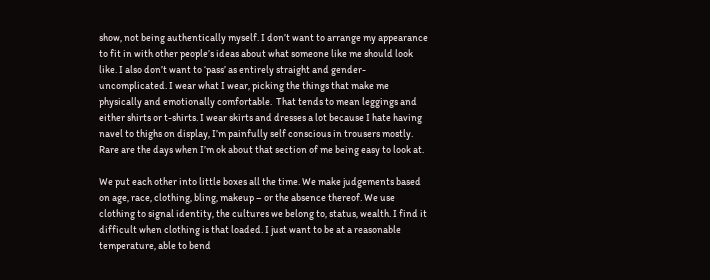show, not being authentically myself. I don’t want to arrange my appearance to fit in with other people’s ideas about what someone like me should look like. I also don’t want to ‘pass’ as entirely straight and gender-uncomplicated. I wear what I wear, picking the things that make me physically and emotionally comfortable.  That tends to mean leggings and either shirts or t-shirts. I wear skirts and dresses a lot because I hate having navel to thighs on display, I’m painfully self conscious in trousers mostly. Rare are the days when I’m ok about that section of me being easy to look at.

We put each other into little boxes all the time. We make judgements based on age, race, clothing, bling, makeup – or the absence thereof. We use clothing to signal identity, the cultures we belong to, status, wealth. I find it difficult when clothing is that loaded. I just want to be at a reasonable temperature, able to bend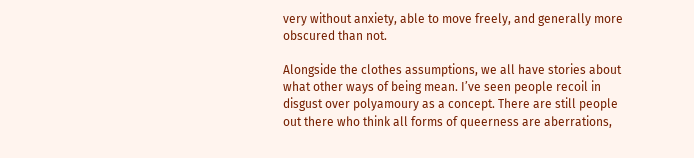very without anxiety, able to move freely, and generally more obscured than not.

Alongside the clothes assumptions, we all have stories about what other ways of being mean. I’ve seen people recoil in disgust over polyamoury as a concept. There are still people out there who think all forms of queerness are aberrations,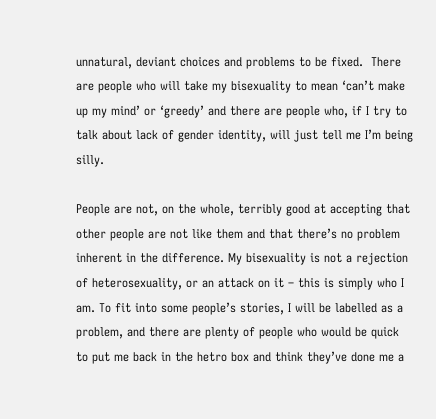unnatural, deviant choices and problems to be fixed.  There are people who will take my bisexuality to mean ‘can’t make up my mind’ or ‘greedy’ and there are people who, if I try to talk about lack of gender identity, will just tell me I’m being silly.

People are not, on the whole, terribly good at accepting that other people are not like them and that there’s no problem inherent in the difference. My bisexuality is not a rejection of heterosexuality, or an attack on it – this is simply who I am. To fit into some people’s stories, I will be labelled as a problem, and there are plenty of people who would be quick to put me back in the hetro box and think they’ve done me a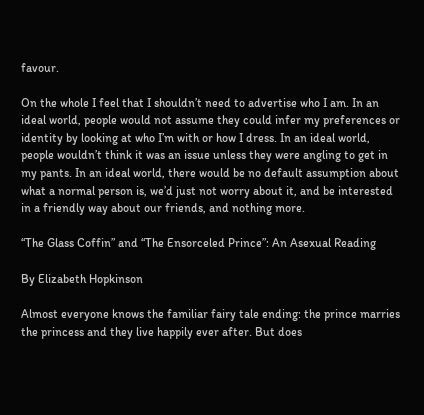favour.

On the whole I feel that I shouldn’t need to advertise who I am. In an ideal world, people would not assume they could infer my preferences or identity by looking at who I’m with or how I dress. In an ideal world, people wouldn’t think it was an issue unless they were angling to get in my pants. In an ideal world, there would be no default assumption about what a normal person is, we’d just not worry about it, and be interested in a friendly way about our friends, and nothing more.

“The Glass Coffin” and “The Ensorceled Prince”: An Asexual Reading

By Elizabeth Hopkinson

Almost everyone knows the familiar fairy tale ending: the prince marries the princess and they live happily ever after. But does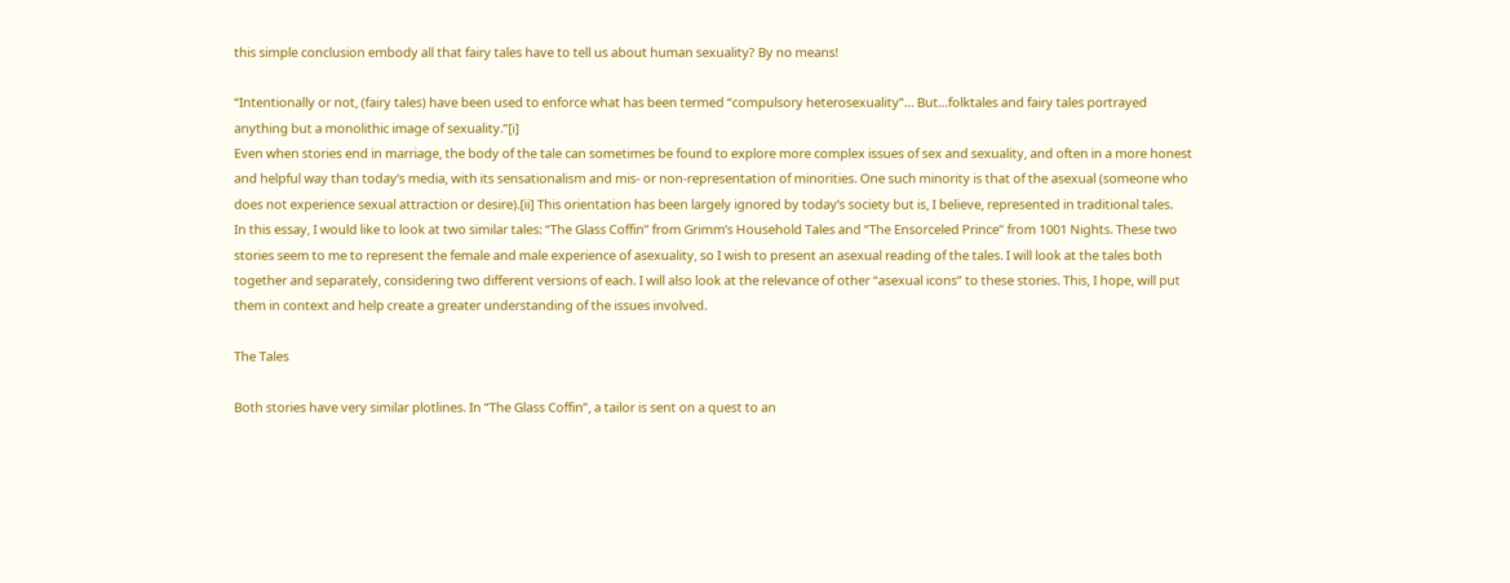this simple conclusion embody all that fairy tales have to tell us about human sexuality? By no means!

“Intentionally or not, (fairy tales) have been used to enforce what has been termed “compulsory heterosexuality”… But…folktales and fairy tales portrayed anything but a monolithic image of sexuality.”[i]
Even when stories end in marriage, the body of the tale can sometimes be found to explore more complex issues of sex and sexuality, and often in a more honest and helpful way than today’s media, with its sensationalism and mis- or non-representation of minorities. One such minority is that of the asexual (someone who does not experience sexual attraction or desire).[ii] This orientation has been largely ignored by today’s society but is, I believe, represented in traditional tales.
In this essay, I would like to look at two similar tales: “The Glass Coffin” from Grimm’s Household Tales and “The Ensorceled Prince” from 1001 Nights. These two stories seem to me to represent the female and male experience of asexuality, so I wish to present an asexual reading of the tales. I will look at the tales both together and separately, considering two different versions of each. I will also look at the relevance of other “asexual icons” to these stories. This, I hope, will put them in context and help create a greater understanding of the issues involved.

The Tales

Both stories have very similar plotlines. In “The Glass Coffin”, a tailor is sent on a quest to an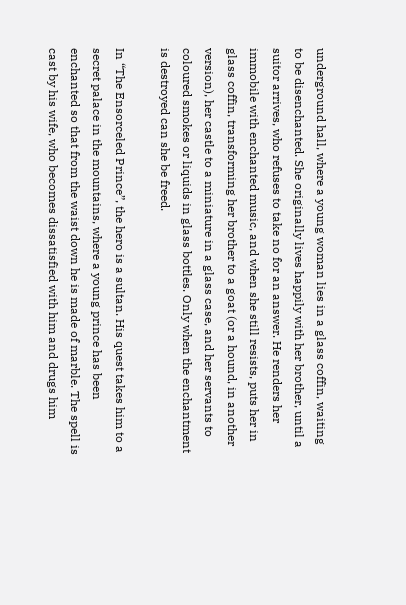underground hall, where a young woman lies in a glass coffin, waiting to be disenchanted. She originally lives happily with her brother, until a suitor arrives, who refuses to take no for an answer. He renders her immobile with enchanted music, and when she still resists, puts her in glass coffin, transforming her brother to a goat (or a hound, in another version), her castle to a miniature in a glass case, and her servants to coloured smokes or liquids in glass bottles. Only when the enchantment is destroyed can she be freed.

In “The Ensorceled Prince”, the hero is a sultan. His quest takes him to a secret palace in the mountains, where a young prince has been enchanted so that from the waist down he is made of marble. The spell is cast by his wife, who becomes dissatisfied with him and drugs him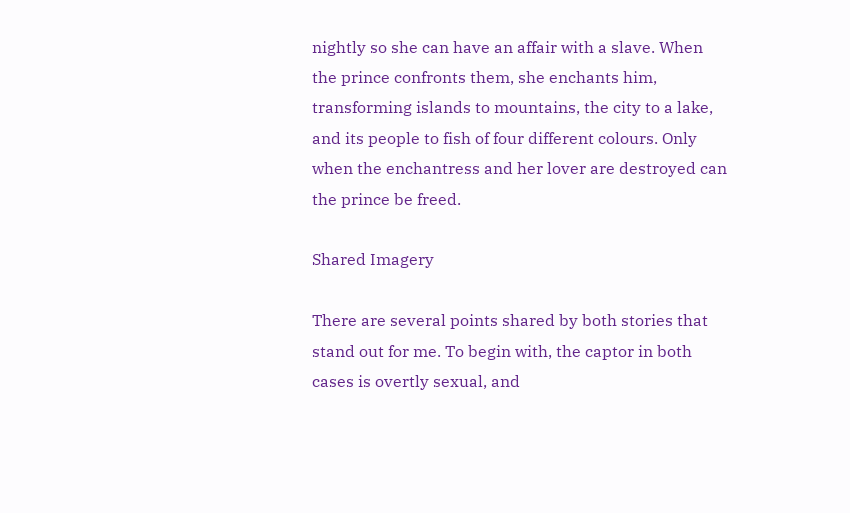nightly so she can have an affair with a slave. When the prince confronts them, she enchants him, transforming islands to mountains, the city to a lake, and its people to fish of four different colours. Only when the enchantress and her lover are destroyed can the prince be freed.

Shared Imagery

There are several points shared by both stories that stand out for me. To begin with, the captor in both cases is overtly sexual, and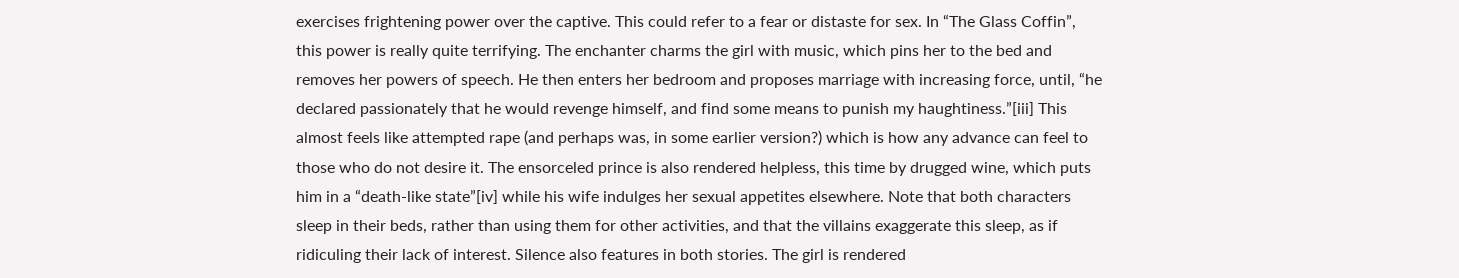exercises frightening power over the captive. This could refer to a fear or distaste for sex. In “The Glass Coffin”, this power is really quite terrifying. The enchanter charms the girl with music, which pins her to the bed and removes her powers of speech. He then enters her bedroom and proposes marriage with increasing force, until, “he declared passionately that he would revenge himself, and find some means to punish my haughtiness.”[iii] This almost feels like attempted rape (and perhaps was, in some earlier version?) which is how any advance can feel to those who do not desire it. The ensorceled prince is also rendered helpless, this time by drugged wine, which puts him in a “death-like state”[iv] while his wife indulges her sexual appetites elsewhere. Note that both characters sleep in their beds, rather than using them for other activities, and that the villains exaggerate this sleep, as if ridiculing their lack of interest. Silence also features in both stories. The girl is rendered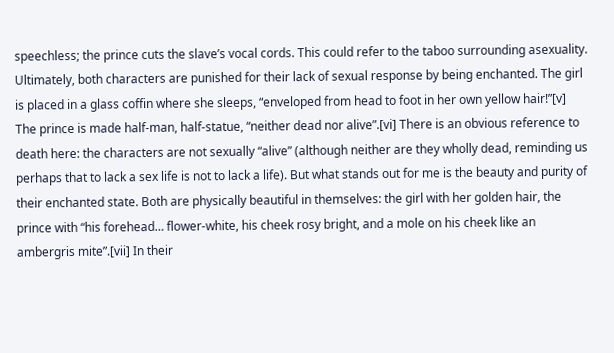speechless; the prince cuts the slave’s vocal cords. This could refer to the taboo surrounding asexuality.
Ultimately, both characters are punished for their lack of sexual response by being enchanted. The girl is placed in a glass coffin where she sleeps, “enveloped from head to foot in her own yellow hair!”[v] The prince is made half-man, half-statue, “neither dead nor alive”.[vi] There is an obvious reference to death here: the characters are not sexually “alive” (although neither are they wholly dead, reminding us perhaps that to lack a sex life is not to lack a life). But what stands out for me is the beauty and purity of their enchanted state. Both are physically beautiful in themselves: the girl with her golden hair, the prince with “his forehead… flower-white, his cheek rosy bright, and a mole on his cheek like an ambergris mite”.[vii] In their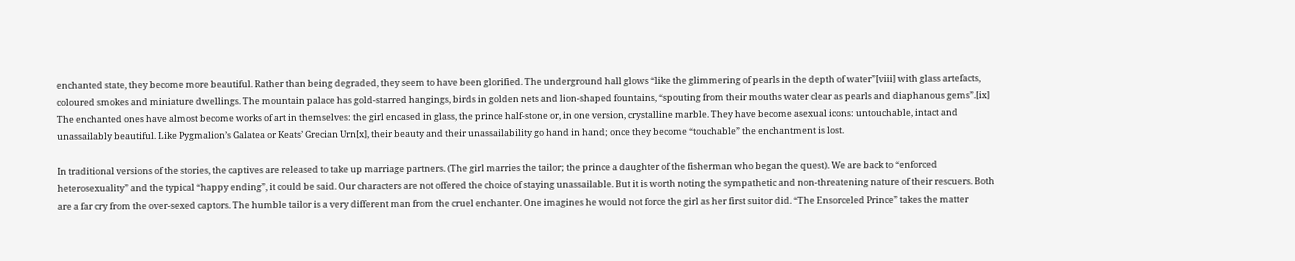enchanted state, they become more beautiful. Rather than being degraded, they seem to have been glorified. The underground hall glows “like the glimmering of pearls in the depth of water”[viii] with glass artefacts, coloured smokes and miniature dwellings. The mountain palace has gold-starred hangings, birds in golden nets and lion-shaped fountains, “spouting from their mouths water clear as pearls and diaphanous gems”.[ix] The enchanted ones have almost become works of art in themselves: the girl encased in glass, the prince half-stone or, in one version, crystalline marble. They have become asexual icons: untouchable, intact and unassailably beautiful. Like Pygmalion’s Galatea or Keats’ Grecian Urn[x], their beauty and their unassailability go hand in hand; once they become “touchable” the enchantment is lost.

In traditional versions of the stories, the captives are released to take up marriage partners. (The girl marries the tailor; the prince a daughter of the fisherman who began the quest). We are back to “enforced heterosexuality” and the typical “happy ending”, it could be said. Our characters are not offered the choice of staying unassailable. But it is worth noting the sympathetic and non-threatening nature of their rescuers. Both are a far cry from the over-sexed captors. The humble tailor is a very different man from the cruel enchanter. One imagines he would not force the girl as her first suitor did. “The Ensorceled Prince” takes the matter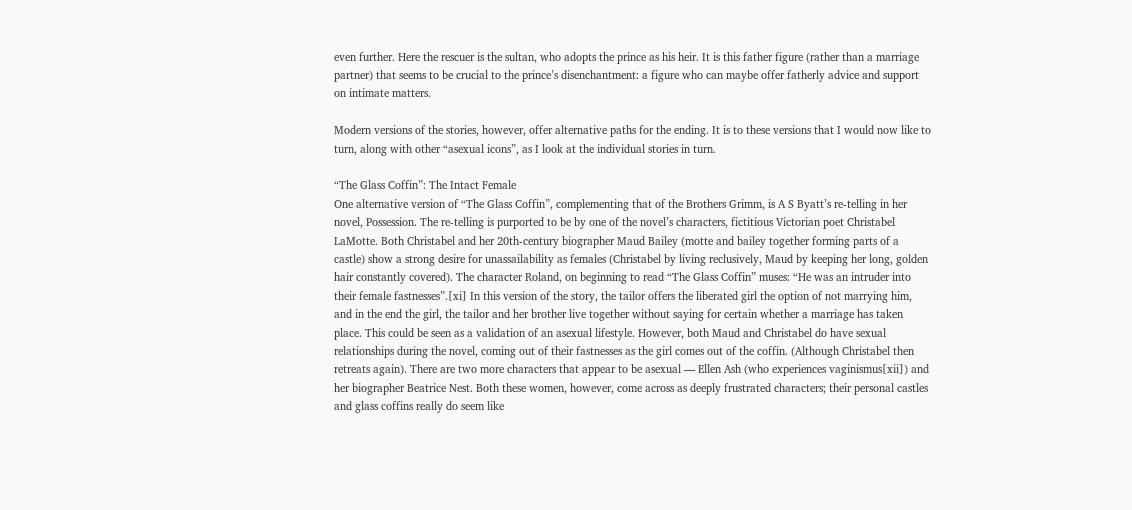even further. Here the rescuer is the sultan, who adopts the prince as his heir. It is this father figure (rather than a marriage partner) that seems to be crucial to the prince’s disenchantment: a figure who can maybe offer fatherly advice and support on intimate matters.

Modern versions of the stories, however, offer alternative paths for the ending. It is to these versions that I would now like to turn, along with other “asexual icons”, as I look at the individual stories in turn.

“The Glass Coffin”: The Intact Female
One alternative version of “The Glass Coffin”, complementing that of the Brothers Grimm, is A S Byatt’s re-telling in her novel, Possession. The re-telling is purported to be by one of the novel’s characters, fictitious Victorian poet Christabel LaMotte. Both Christabel and her 20th-century biographer Maud Bailey (motte and bailey together forming parts of a castle) show a strong desire for unassailability as females (Christabel by living reclusively, Maud by keeping her long, golden hair constantly covered). The character Roland, on beginning to read “The Glass Coffin” muses: “He was an intruder into their female fastnesses”.[xi] In this version of the story, the tailor offers the liberated girl the option of not marrying him, and in the end the girl, the tailor and her brother live together without saying for certain whether a marriage has taken place. This could be seen as a validation of an asexual lifestyle. However, both Maud and Christabel do have sexual relationships during the novel, coming out of their fastnesses as the girl comes out of the coffin. (Although Christabel then retreats again). There are two more characters that appear to be asexual — Ellen Ash (who experiences vaginismus[xii]) and her biographer Beatrice Nest. Both these women, however, come across as deeply frustrated characters; their personal castles and glass coffins really do seem like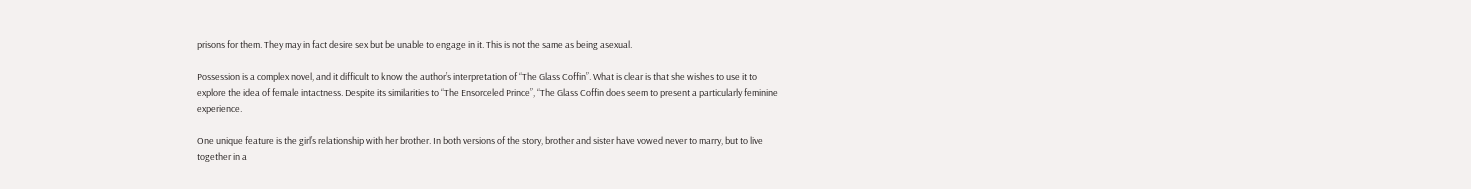prisons for them. They may in fact desire sex but be unable to engage in it. This is not the same as being asexual.

Possession is a complex novel, and it difficult to know the author’s interpretation of “The Glass Coffin”. What is clear is that she wishes to use it to explore the idea of female intactness. Despite its similarities to “The Ensorceled Prince”, “The Glass Coffin does seem to present a particularly feminine experience.

One unique feature is the girl’s relationship with her brother. In both versions of the story, brother and sister have vowed never to marry, but to live together in a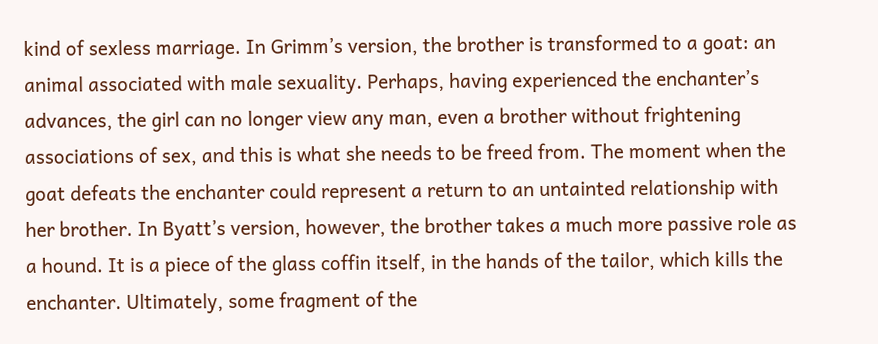kind of sexless marriage. In Grimm’s version, the brother is transformed to a goat: an animal associated with male sexuality. Perhaps, having experienced the enchanter’s advances, the girl can no longer view any man, even a brother without frightening associations of sex, and this is what she needs to be freed from. The moment when the goat defeats the enchanter could represent a return to an untainted relationship with her brother. In Byatt’s version, however, the brother takes a much more passive role as a hound. It is a piece of the glass coffin itself, in the hands of the tailor, which kills the enchanter. Ultimately, some fragment of the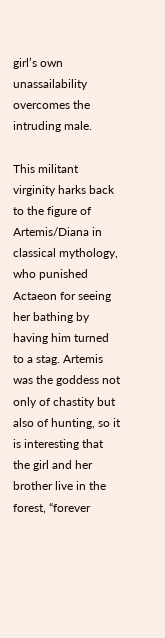girl’s own unassailability overcomes the intruding male.

This militant virginity harks back to the figure of Artemis/Diana in classical mythology, who punished Actaeon for seeing her bathing by having him turned to a stag. Artemis was the goddess not only of chastity but also of hunting, so it is interesting that the girl and her brother live in the forest, “forever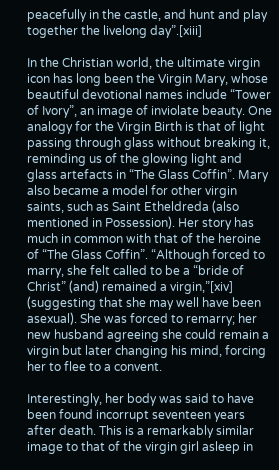peacefully in the castle, and hunt and play together the livelong day”.[xiii]

In the Christian world, the ultimate virgin icon has long been the Virgin Mary, whose beautiful devotional names include “Tower of Ivory”, an image of inviolate beauty. One analogy for the Virgin Birth is that of light passing through glass without breaking it, reminding us of the glowing light and glass artefacts in “The Glass Coffin”. Mary also became a model for other virgin saints, such as Saint Etheldreda (also mentioned in Possession). Her story has much in common with that of the heroine of “The Glass Coffin”. “Although forced to marry, she felt called to be a “bride of Christ” (and) remained a virgin,”[xiv] (suggesting that she may well have been asexual). She was forced to remarry; her new husband agreeing she could remain a virgin but later changing his mind, forcing her to flee to a convent.

Interestingly, her body was said to have been found incorrupt seventeen years after death. This is a remarkably similar image to that of the virgin girl asleep in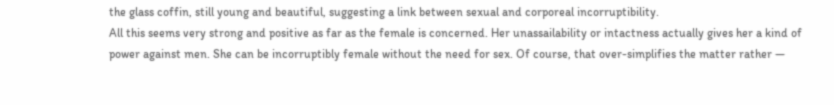the glass coffin, still young and beautiful, suggesting a link between sexual and corporeal incorruptibility.
All this seems very strong and positive as far as the female is concerned. Her unassailability or intactness actually gives her a kind of power against men. She can be incorruptibly female without the need for sex. Of course, that over-simplifies the matter rather —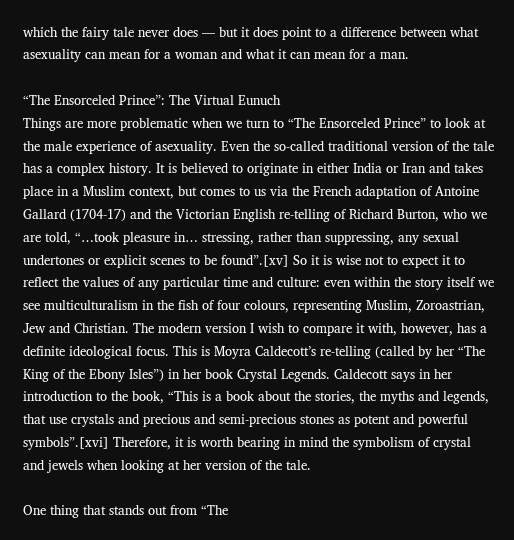which the fairy tale never does — but it does point to a difference between what asexuality can mean for a woman and what it can mean for a man.

“The Ensorceled Prince”: The Virtual Eunuch
Things are more problematic when we turn to “The Ensorceled Prince” to look at the male experience of asexuality. Even the so-called traditional version of the tale has a complex history. It is believed to originate in either India or Iran and takes place in a Muslim context, but comes to us via the French adaptation of Antoine Gallard (1704-17) and the Victorian English re-telling of Richard Burton, who we are told, “…took pleasure in… stressing, rather than suppressing, any sexual undertones or explicit scenes to be found”.[xv] So it is wise not to expect it to reflect the values of any particular time and culture: even within the story itself we see multiculturalism in the fish of four colours, representing Muslim, Zoroastrian, Jew and Christian. The modern version I wish to compare it with, however, has a definite ideological focus. This is Moyra Caldecott’s re-telling (called by her “The King of the Ebony Isles”) in her book Crystal Legends. Caldecott says in her introduction to the book, “This is a book about the stories, the myths and legends, that use crystals and precious and semi-precious stones as potent and powerful symbols”.[xvi] Therefore, it is worth bearing in mind the symbolism of crystal and jewels when looking at her version of the tale.

One thing that stands out from “The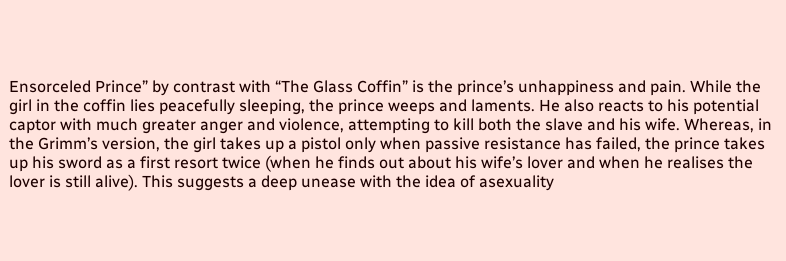Ensorceled Prince” by contrast with “The Glass Coffin” is the prince’s unhappiness and pain. While the girl in the coffin lies peacefully sleeping, the prince weeps and laments. He also reacts to his potential captor with much greater anger and violence, attempting to kill both the slave and his wife. Whereas, in the Grimm’s version, the girl takes up a pistol only when passive resistance has failed, the prince takes up his sword as a first resort twice (when he finds out about his wife’s lover and when he realises the lover is still alive). This suggests a deep unease with the idea of asexuality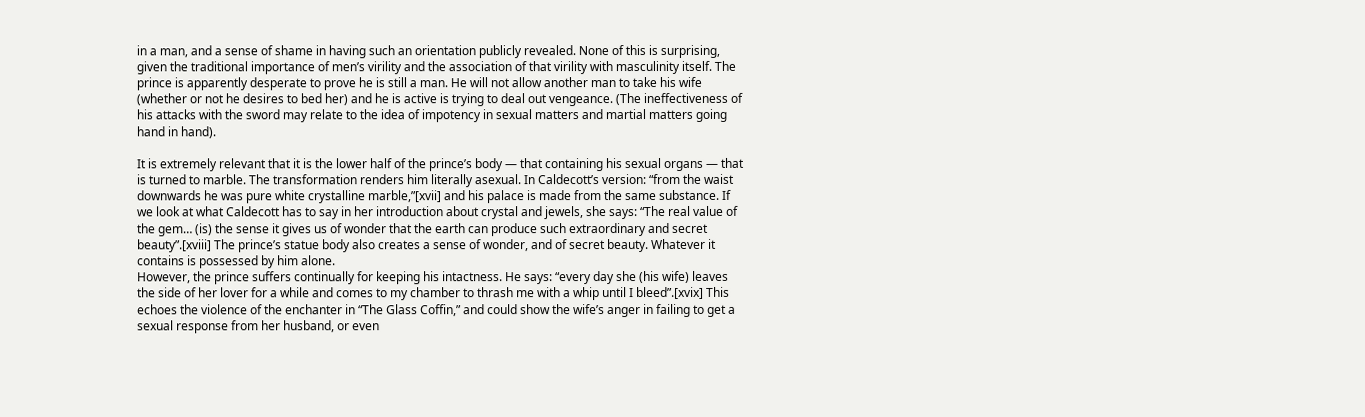in a man, and a sense of shame in having such an orientation publicly revealed. None of this is surprising, given the traditional importance of men’s virility and the association of that virility with masculinity itself. The prince is apparently desperate to prove he is still a man. He will not allow another man to take his wife (whether or not he desires to bed her) and he is active is trying to deal out vengeance. (The ineffectiveness of his attacks with the sword may relate to the idea of impotency in sexual matters and martial matters going hand in hand).

It is extremely relevant that it is the lower half of the prince’s body — that containing his sexual organs — that is turned to marble. The transformation renders him literally asexual. In Caldecott’s version: “from the waist downwards he was pure white crystalline marble,”[xvii] and his palace is made from the same substance. If we look at what Caldecott has to say in her introduction about crystal and jewels, she says: “The real value of the gem… (is) the sense it gives us of wonder that the earth can produce such extraordinary and secret beauty”.[xviii] The prince’s statue body also creates a sense of wonder, and of secret beauty. Whatever it contains is possessed by him alone.
However, the prince suffers continually for keeping his intactness. He says: “every day she (his wife) leaves the side of her lover for a while and comes to my chamber to thrash me with a whip until I bleed”.[xvix] This echoes the violence of the enchanter in “The Glass Coffin,” and could show the wife’s anger in failing to get a sexual response from her husband, or even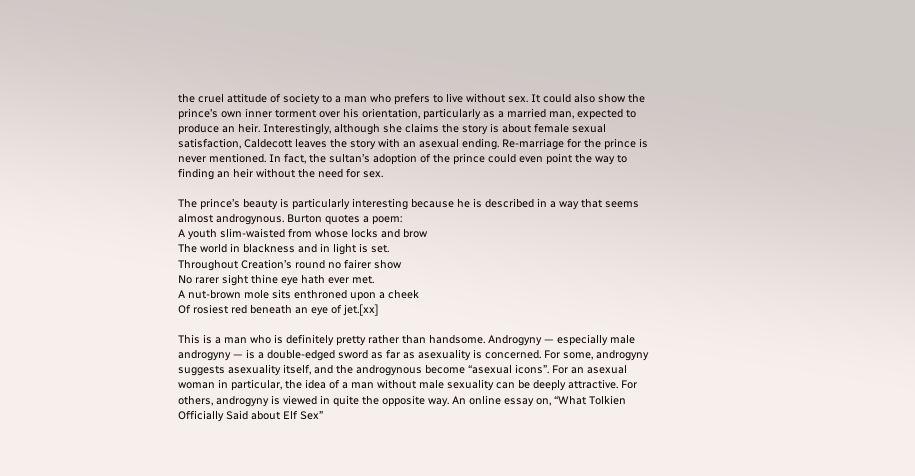the cruel attitude of society to a man who prefers to live without sex. It could also show the prince’s own inner torment over his orientation, particularly as a married man, expected to produce an heir. Interestingly, although she claims the story is about female sexual satisfaction, Caldecott leaves the story with an asexual ending. Re-marriage for the prince is never mentioned. In fact, the sultan’s adoption of the prince could even point the way to finding an heir without the need for sex.

The prince’s beauty is particularly interesting because he is described in a way that seems almost androgynous. Burton quotes a poem:
A youth slim-waisted from whose locks and brow
The world in blackness and in light is set.
Throughout Creation’s round no fairer show
No rarer sight thine eye hath ever met.
A nut-brown mole sits enthroned upon a cheek
Of rosiest red beneath an eye of jet.[xx]

This is a man who is definitely pretty rather than handsome. Androgyny — especially male androgyny — is a double-edged sword as far as asexuality is concerned. For some, androgyny suggests asexuality itself, and the androgynous become “asexual icons”. For an asexual woman in particular, the idea of a man without male sexuality can be deeply attractive. For others, androgyny is viewed in quite the opposite way. An online essay on, “What Tolkien Officially Said about Elf Sex”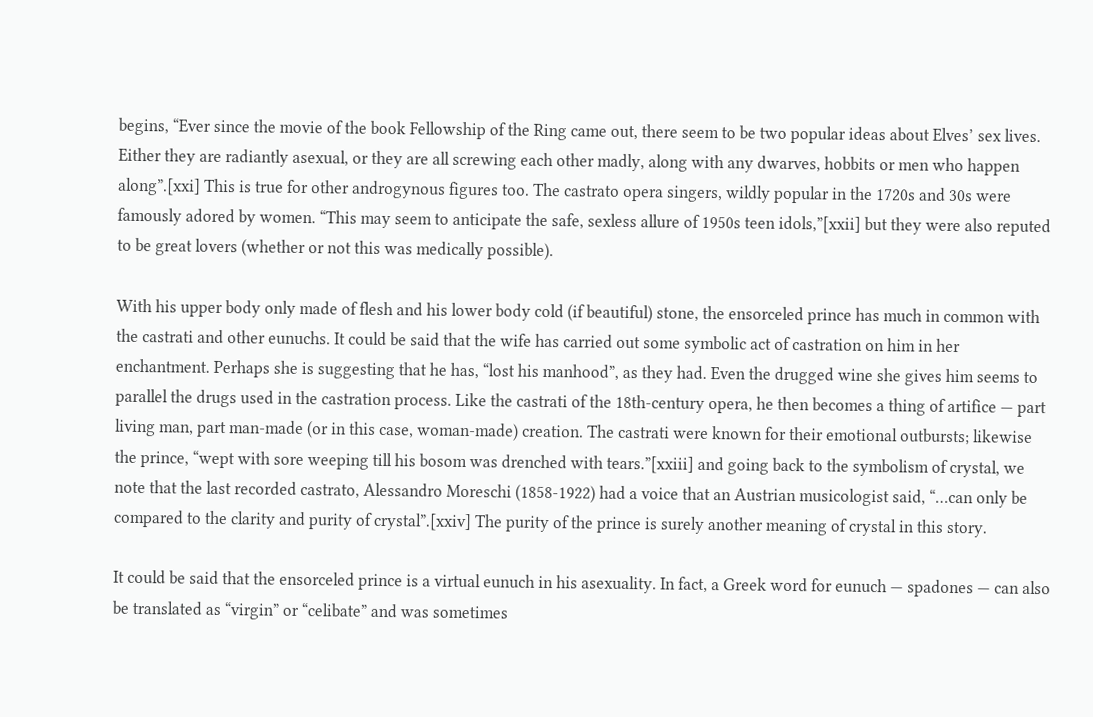begins, “Ever since the movie of the book Fellowship of the Ring came out, there seem to be two popular ideas about Elves’ sex lives. Either they are radiantly asexual, or they are all screwing each other madly, along with any dwarves, hobbits or men who happen along”.[xxi] This is true for other androgynous figures too. The castrato opera singers, wildly popular in the 1720s and 30s were famously adored by women. “This may seem to anticipate the safe, sexless allure of 1950s teen idols,”[xxii] but they were also reputed to be great lovers (whether or not this was medically possible).

With his upper body only made of flesh and his lower body cold (if beautiful) stone, the ensorceled prince has much in common with the castrati and other eunuchs. It could be said that the wife has carried out some symbolic act of castration on him in her enchantment. Perhaps she is suggesting that he has, “lost his manhood”, as they had. Even the drugged wine she gives him seems to parallel the drugs used in the castration process. Like the castrati of the 18th-century opera, he then becomes a thing of artifice — part living man, part man-made (or in this case, woman-made) creation. The castrati were known for their emotional outbursts; likewise the prince, “wept with sore weeping till his bosom was drenched with tears.”[xxiii] and going back to the symbolism of crystal, we note that the last recorded castrato, Alessandro Moreschi (1858-1922) had a voice that an Austrian musicologist said, “…can only be compared to the clarity and purity of crystal”.[xxiv] The purity of the prince is surely another meaning of crystal in this story.

It could be said that the ensorceled prince is a virtual eunuch in his asexuality. In fact, a Greek word for eunuch — spadones — can also be translated as “virgin” or “celibate” and was sometimes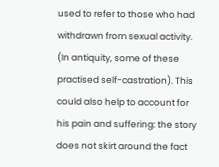used to refer to those who had withdrawn from sexual activity. (In antiquity, some of these practised self-castration). This could also help to account for his pain and suffering: the story does not skirt around the fact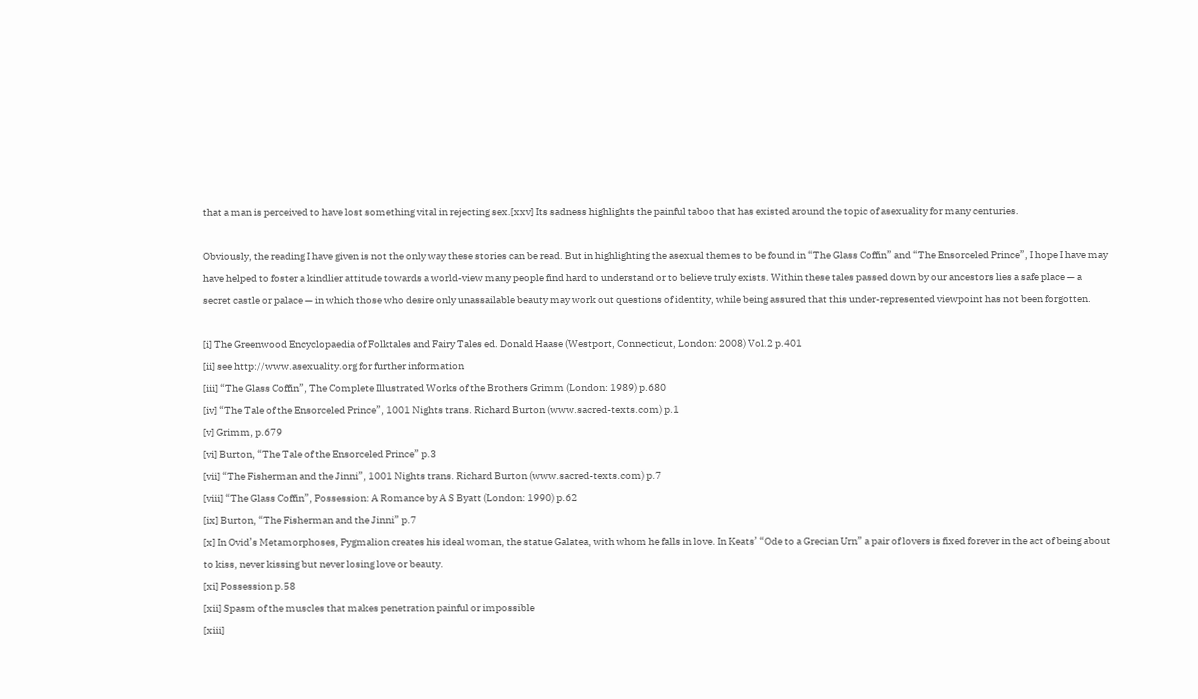that a man is perceived to have lost something vital in rejecting sex.[xxv] Its sadness highlights the painful taboo that has existed around the topic of asexuality for many centuries.

Obviously, the reading I have given is not the only way these stories can be read. But in highlighting the asexual themes to be found in “The Glass Coffin” and “The Ensorceled Prince”, I hope I have may have helped to foster a kindlier attitude towards a world-view many people find hard to understand or to believe truly exists. Within these tales passed down by our ancestors lies a safe place — a secret castle or palace — in which those who desire only unassailable beauty may work out questions of identity, while being assured that this under-represented viewpoint has not been forgotten.

[i] The Greenwood Encyclopaedia of Folktales and Fairy Tales ed. Donald Haase (Westport, Connecticut, London: 2008) Vol.2 p.401
[ii] see http://www.asexuality.org for further information
[iii] “The Glass Coffin”, The Complete Illustrated Works of the Brothers Grimm (London: 1989) p.680
[iv] “The Tale of the Ensorceled Prince”, 1001 Nights trans. Richard Burton (www.sacred-texts.com) p.1
[v] Grimm, p.679
[vi] Burton, “The Tale of the Ensorceled Prince” p.3
[vii] “The Fisherman and the Jinni”, 1001 Nights trans. Richard Burton (www.sacred-texts.com) p.7
[viii] “The Glass Coffin”, Possession: A Romance by A S Byatt (London: 1990) p.62
[ix] Burton, “The Fisherman and the Jinni” p.7
[x] In Ovid’s Metamorphoses, Pygmalion creates his ideal woman, the statue Galatea, with whom he falls in love. In Keats’ “Ode to a Grecian Urn” a pair of lovers is fixed forever in the act of being about to kiss, never kissing but never losing love or beauty.
[xi] Possession p.58
[xii] Spasm of the muscles that makes penetration painful or impossible
[xiii]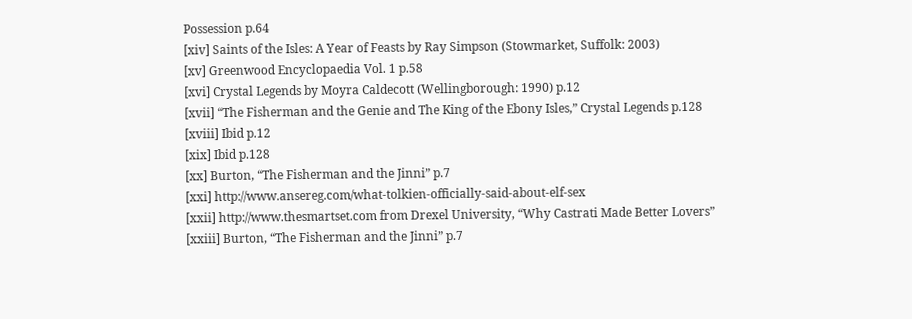Possession p.64
[xiv] Saints of the Isles: A Year of Feasts by Ray Simpson (Stowmarket, Suffolk: 2003)
[xv] Greenwood Encyclopaedia Vol. 1 p.58
[xvi] Crystal Legends by Moyra Caldecott (Wellingborough: 1990) p.12
[xvii] “The Fisherman and the Genie and The King of the Ebony Isles,” Crystal Legends p.128
[xviii] Ibid p.12
[xix] Ibid p.128
[xx] Burton, “The Fisherman and the Jinni” p.7
[xxi] http://www.ansereg.com/what-tolkien-officially-said-about-elf-sex
[xxii] http://www.thesmartset.com from Drexel University, “Why Castrati Made Better Lovers”
[xxiii] Burton, “The Fisherman and the Jinni” p.7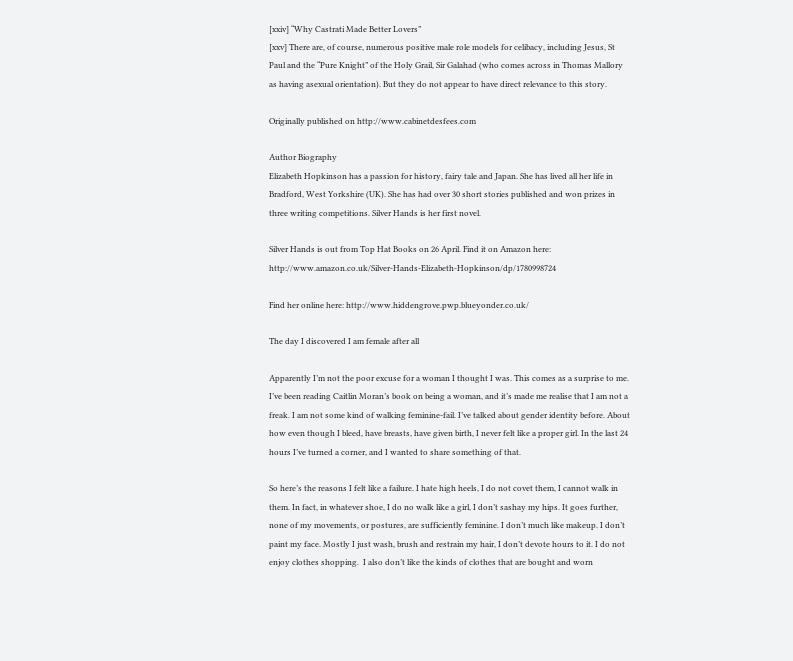[xxiv] “Why Castrati Made Better Lovers”
[xxv] There are, of course, numerous positive male role models for celibacy, including Jesus, St Paul and the “Pure Knight” of the Holy Grail, Sir Galahad (who comes across in Thomas Mallory as having asexual orientation). But they do not appear to have direct relevance to this story.

Originally published on http://www.cabinetdesfees.com

Author Biography
Elizabeth Hopkinson has a passion for history, fairy tale and Japan. She has lived all her life in Bradford, West Yorkshire (UK). She has had over 30 short stories published and won prizes in three writing competitions. Silver Hands is her first novel.

Silver Hands is out from Top Hat Books on 26 April. Find it on Amazon here: http://www.amazon.co.uk/Silver-Hands-Elizabeth-Hopkinson/dp/1780998724

Find her online here: http://www.hiddengrove.pwp.blueyonder.co.uk/

The day I discovered I am female after all

Apparently I’m not the poor excuse for a woman I thought I was. This comes as a surprise to me. I’ve been reading Caitlin Moran’s book on being a woman, and it’s made me realise that I am not a freak. I am not some kind of walking feminine-fail. I’ve talked about gender identity before. About how even though I bleed, have breasts, have given birth, I never felt like a proper girl. In the last 24 hours I’ve turned a corner, and I wanted to share something of that.

So here’s the reasons I felt like a failure. I hate high heels, I do not covet them, I cannot walk in them. In fact, in whatever shoe, I do no walk like a girl, I don’t sashay my hips. It goes further, none of my movements, or postures, are sufficiently feminine. I don’t much like makeup. I don’t paint my face. Mostly I just wash, brush and restrain my hair, I don’t devote hours to it. I do not enjoy clothes shopping.  I also don’t like the kinds of clothes that are bought and worn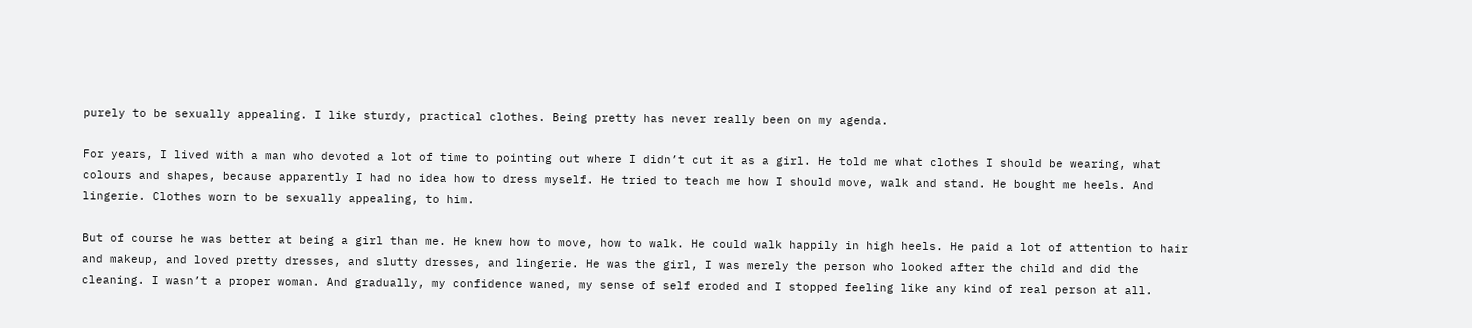purely to be sexually appealing. I like sturdy, practical clothes. Being pretty has never really been on my agenda.

For years, I lived with a man who devoted a lot of time to pointing out where I didn’t cut it as a girl. He told me what clothes I should be wearing, what colours and shapes, because apparently I had no idea how to dress myself. He tried to teach me how I should move, walk and stand. He bought me heels. And lingerie. Clothes worn to be sexually appealing, to him.

But of course he was better at being a girl than me. He knew how to move, how to walk. He could walk happily in high heels. He paid a lot of attention to hair and makeup, and loved pretty dresses, and slutty dresses, and lingerie. He was the girl, I was merely the person who looked after the child and did the cleaning. I wasn’t a proper woman. And gradually, my confidence waned, my sense of self eroded and I stopped feeling like any kind of real person at all.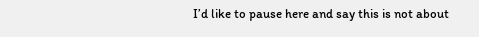I’d like to pause here and say this is not about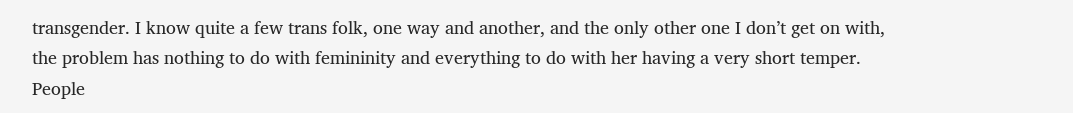transgender. I know quite a few trans folk, one way and another, and the only other one I don’t get on with, the problem has nothing to do with femininity and everything to do with her having a very short temper. People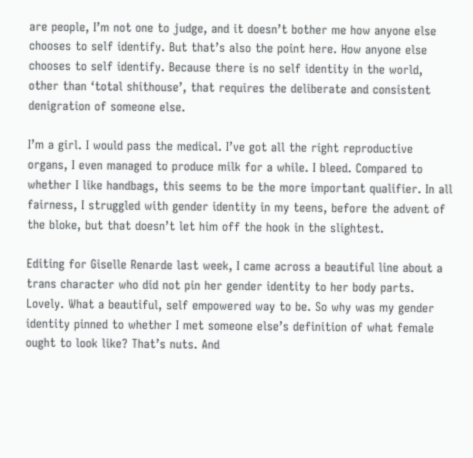are people, I’m not one to judge, and it doesn’t bother me how anyone else chooses to self identify. But that’s also the point here. How anyone else chooses to self identify. Because there is no self identity in the world, other than ‘total shithouse’, that requires the deliberate and consistent denigration of someone else.

I’m a girl. I would pass the medical. I’ve got all the right reproductive organs, I even managed to produce milk for a while. I bleed. Compared to whether I like handbags, this seems to be the more important qualifier. In all fairness, I struggled with gender identity in my teens, before the advent of the bloke, but that doesn’t let him off the hook in the slightest.

Editing for Giselle Renarde last week, I came across a beautiful line about a trans character who did not pin her gender identity to her body parts. Lovely. What a beautiful, self empowered way to be. So why was my gender identity pinned to whether I met someone else’s definition of what female ought to look like? That’s nuts. And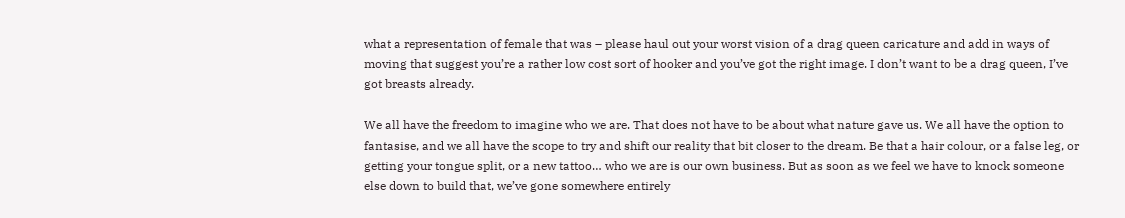what a representation of female that was – please haul out your worst vision of a drag queen caricature and add in ways of moving that suggest you’re a rather low cost sort of hooker and you’ve got the right image. I don’t want to be a drag queen, I’ve got breasts already.

We all have the freedom to imagine who we are. That does not have to be about what nature gave us. We all have the option to fantasise, and we all have the scope to try and shift our reality that bit closer to the dream. Be that a hair colour, or a false leg, or getting your tongue split, or a new tattoo… who we are is our own business. But as soon as we feel we have to knock someone else down to build that, we’ve gone somewhere entirely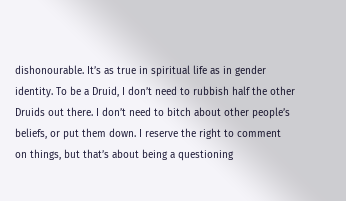dishonourable. It’s as true in spiritual life as in gender identity. To be a Druid, I don’t need to rubbish half the other Druids out there. I don’t need to bitch about other people’s beliefs, or put them down. I reserve the right to comment on things, but that’s about being a questioning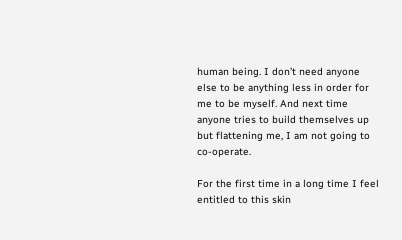human being. I don’t need anyone else to be anything less in order for me to be myself. And next time anyone tries to build themselves up but flattening me, I am not going to co-operate.

For the first time in a long time I feel entitled to this skin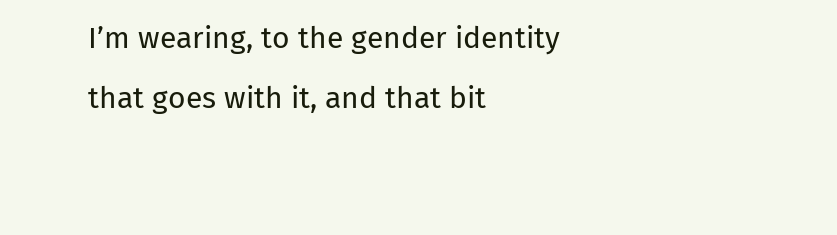I’m wearing, to the gender identity that goes with it, and that bit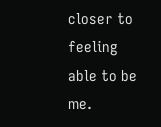closer to feeling able to be me.